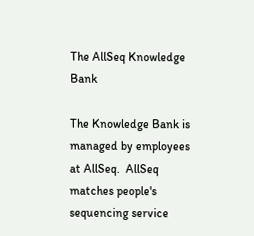The AllSeq Knowledge Bank

The Knowledge Bank is managed by employees at AllSeq.  AllSeq matches people's sequencing service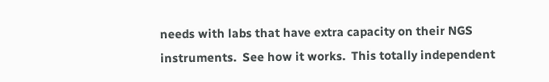needs with labs that have extra capacity on their NGS instruments.  See how it works.  This totally independent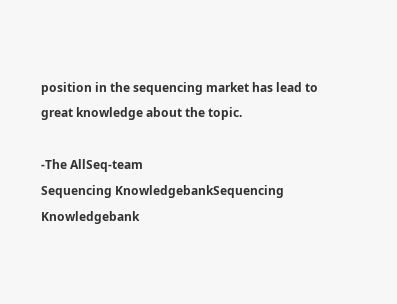position in the sequencing market has lead to great knowledge about the topic.

-The AllSeq-team
Sequencing KnowledgebankSequencing Knowledgebank